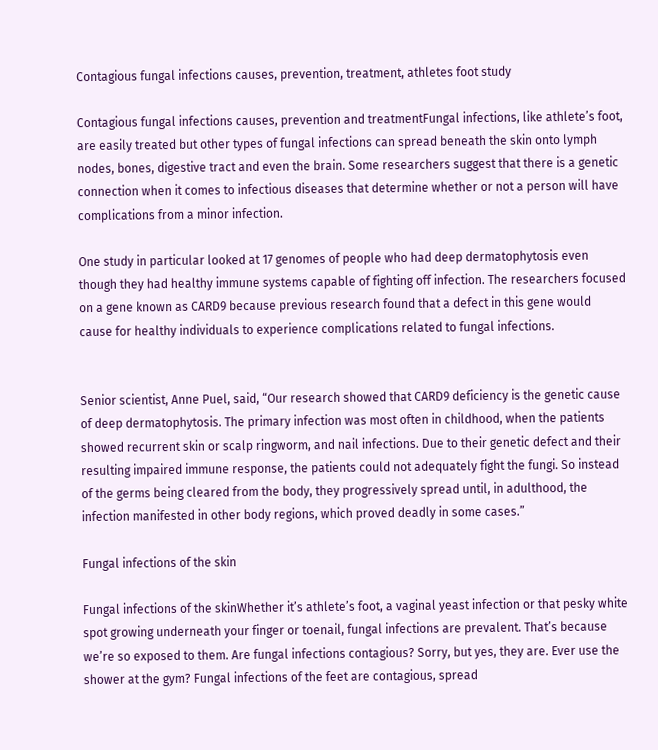Contagious fungal infections causes, prevention, treatment, athletes foot study

Contagious fungal infections causes, prevention and treatmentFungal infections, like athlete’s foot, are easily treated but other types of fungal infections can spread beneath the skin onto lymph nodes, bones, digestive tract and even the brain. Some researchers suggest that there is a genetic connection when it comes to infectious diseases that determine whether or not a person will have complications from a minor infection.

One study in particular looked at 17 genomes of people who had deep dermatophytosis even though they had healthy immune systems capable of fighting off infection. The researchers focused on a gene known as CARD9 because previous research found that a defect in this gene would cause for healthy individuals to experience complications related to fungal infections.


Senior scientist, Anne Puel, said, “Our research showed that CARD9 deficiency is the genetic cause of deep dermatophytosis. The primary infection was most often in childhood, when the patients showed recurrent skin or scalp ringworm, and nail infections. Due to their genetic defect and their resulting impaired immune response, the patients could not adequately fight the fungi. So instead of the germs being cleared from the body, they progressively spread until, in adulthood, the infection manifested in other body regions, which proved deadly in some cases.”

Fungal infections of the skin

Fungal infections of the skinWhether it’s athlete’s foot, a vaginal yeast infection or that pesky white spot growing underneath your finger or toenail, fungal infections are prevalent. That’s because we’re so exposed to them. Are fungal infections contagious? Sorry, but yes, they are. Ever use the shower at the gym? Fungal infections of the feet are contagious, spread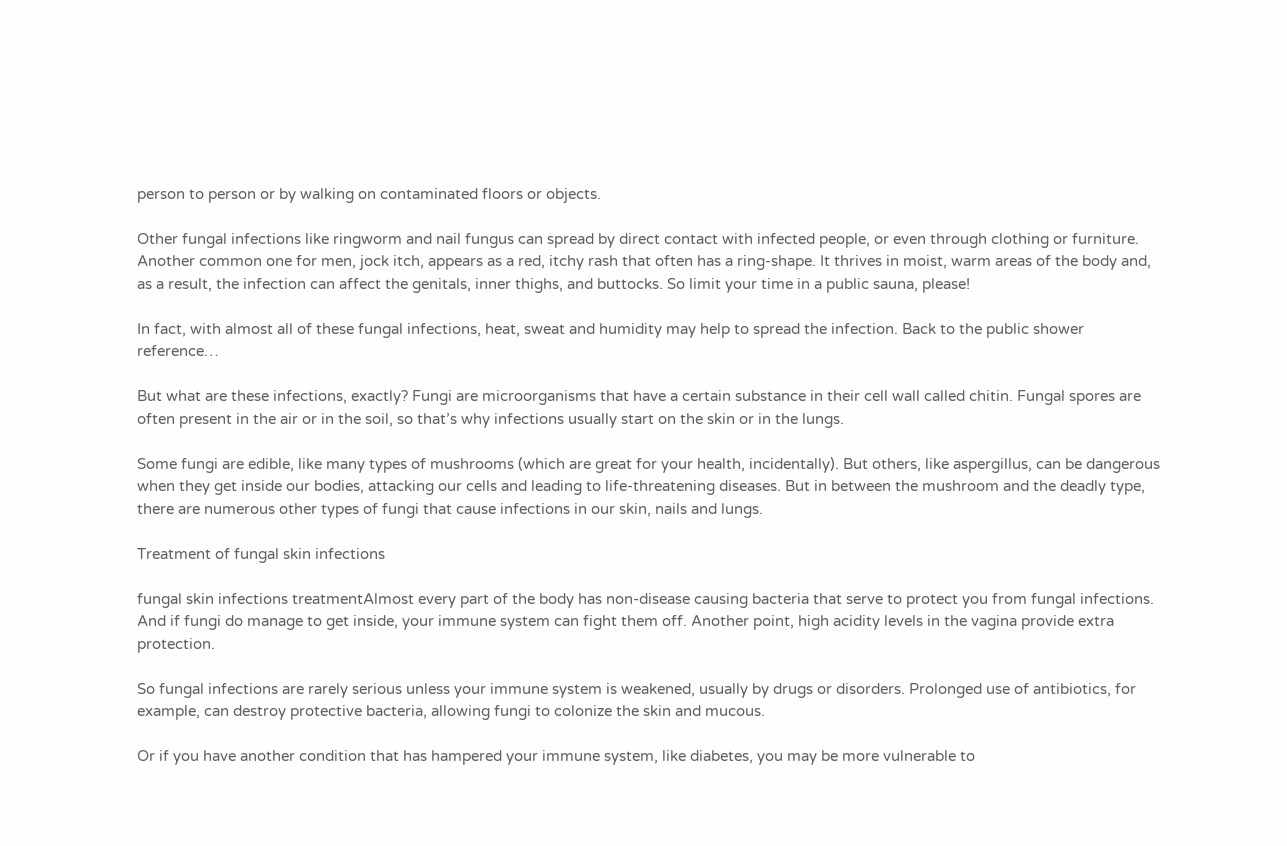person to person or by walking on contaminated floors or objects.

Other fungal infections like ringworm and nail fungus can spread by direct contact with infected people, or even through clothing or furniture. Another common one for men, jock itch, appears as a red, itchy rash that often has a ring-shape. It thrives in moist, warm areas of the body and, as a result, the infection can affect the genitals, inner thighs, and buttocks. So limit your time in a public sauna, please!

In fact, with almost all of these fungal infections, heat, sweat and humidity may help to spread the infection. Back to the public shower reference…

But what are these infections, exactly? Fungi are microorganisms that have a certain substance in their cell wall called chitin. Fungal spores are often present in the air or in the soil, so that’s why infections usually start on the skin or in the lungs.

Some fungi are edible, like many types of mushrooms (which are great for your health, incidentally). But others, like aspergillus, can be dangerous when they get inside our bodies, attacking our cells and leading to life-threatening diseases. But in between the mushroom and the deadly type, there are numerous other types of fungi that cause infections in our skin, nails and lungs.

Treatment of fungal skin infections

fungal skin infections treatmentAlmost every part of the body has non-disease causing bacteria that serve to protect you from fungal infections. And if fungi do manage to get inside, your immune system can fight them off. Another point, high acidity levels in the vagina provide extra protection.

So fungal infections are rarely serious unless your immune system is weakened, usually by drugs or disorders. Prolonged use of antibiotics, for example, can destroy protective bacteria, allowing fungi to colonize the skin and mucous.

Or if you have another condition that has hampered your immune system, like diabetes, you may be more vulnerable to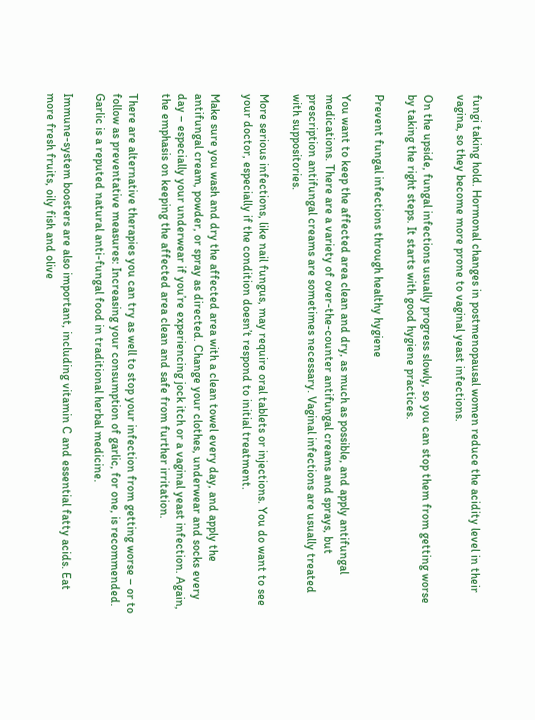fungi taking hold. Hormonal changes in postmenopausal women reduce the acidity level in their vagina, so they become more prone to vaginal yeast infections.

On the upside, fungal infections usually progress slowly, so you can stop them from getting worse by taking the right steps. It starts with good hygiene practices.

Prevent fungal infections through healthy hygiene

You want to keep the affected area clean and dry, as much as possible, and apply antifungal medications. There are a variety of over-the-counter antifungal creams and sprays, but prescription antifungal creams are sometimes necessary. Vaginal infections are usually treated with suppositories.

More serious infections, like nail fungus, may require oral tablets or injections. You do want to see your doctor, especially if the condition doesn’t respond to initial treatment.

Make sure you wash and dry the affected area with a clean towel every day, and apply the antifungal cream, powder, or spray as directed. Change your clothes, underwear and socks every day – especially your underwear if you’re experiencing jock itch or a vaginal yeast infection. Again, the emphasis on keeping the affected area clean and safe from further irritation.

There are alternative therapies you can try as well to stop your infection from getting worse – or to follow as preventative measures: Increasing your consumption of garlic, for one, is recommended. Garlic is a reputed natural anti-fungal food in traditional herbal medicine.

Immune-system boosters are also important, including vitamin C and essential fatty acids. Eat more fresh fruits, oily fish and olive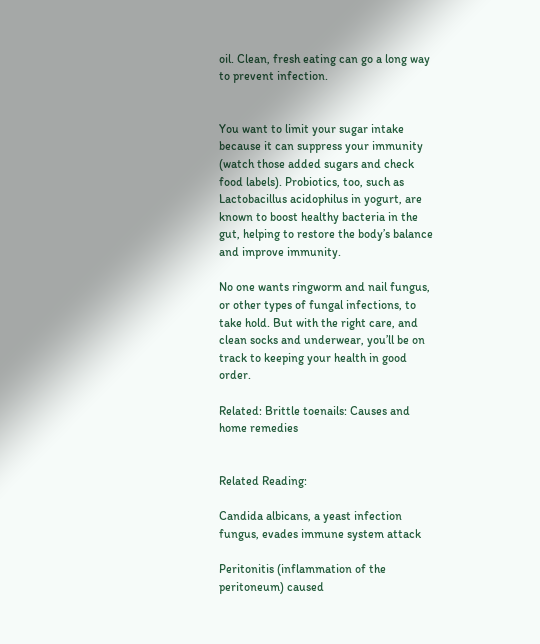oil. Clean, fresh eating can go a long way to prevent infection.


You want to limit your sugar intake because it can suppress your immunity (watch those added sugars and check food labels). Probiotics, too, such as Lactobacillus acidophilus in yogurt, are known to boost healthy bacteria in the gut, helping to restore the body’s balance and improve immunity.

No one wants ringworm and nail fungus, or other types of fungal infections, to take hold. But with the right care, and clean socks and underwear, you’ll be on track to keeping your health in good order.

Related: Brittle toenails: Causes and home remedies


Related Reading:

Candida albicans, a yeast infection fungus, evades immune system attack

Peritonitis (inflammation of the peritoneum) caused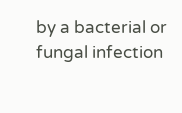by a bacterial or fungal infection